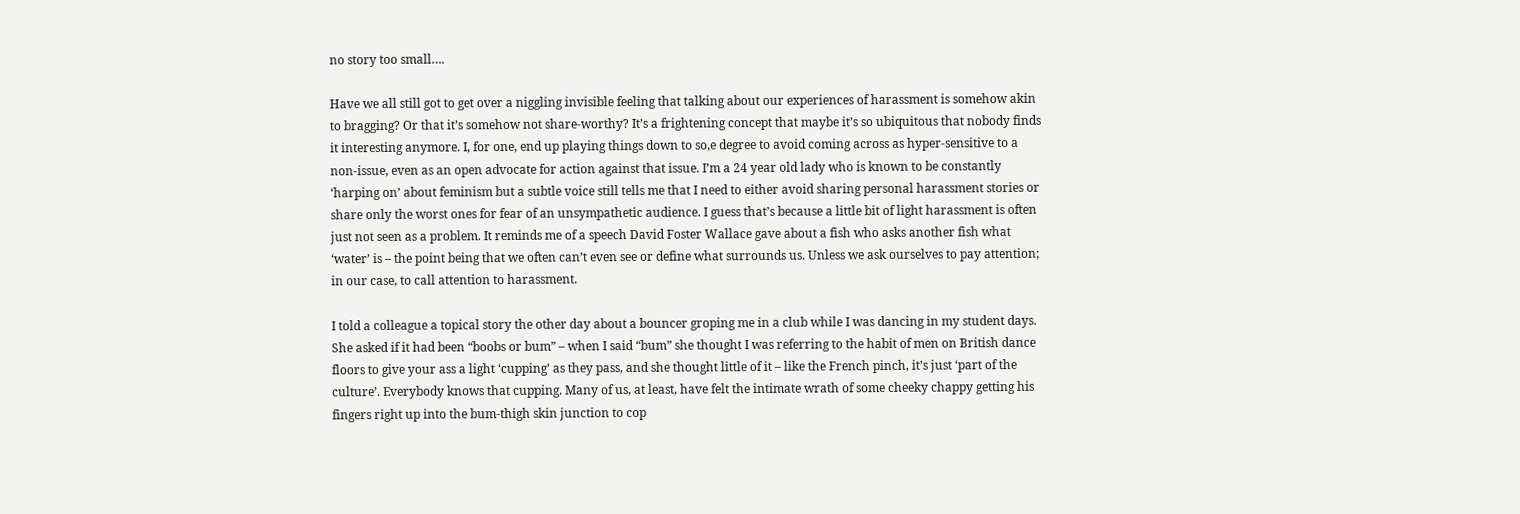no story too small….

Have we all still got to get over a niggling invisible feeling that talking about our experiences of harassment is somehow akin to bragging? Or that it’s somehow not share-worthy? It’s a frightening concept that maybe it’s so ubiquitous that nobody finds it interesting anymore. I, for one, end up playing things down to so,e degree to avoid coming across as hyper-sensitive to a non-issue, even as an open advocate for action against that issue. I’m a 24 year old lady who is known to be constantly ‘harping on’ about feminism but a subtle voice still tells me that I need to either avoid sharing personal harassment stories or share only the worst ones for fear of an unsympathetic audience. I guess that’s because a little bit of light harassment is often just not seen as a problem. It reminds me of a speech David Foster Wallace gave about a fish who asks another fish what ‘water’ is – the point being that we often can’t even see or define what surrounds us. Unless we ask ourselves to pay attention; in our case, to call attention to harassment.

I told a colleague a topical story the other day about a bouncer groping me in a club while I was dancing in my student days. She asked if it had been “boobs or bum” – when I said “bum” she thought I was referring to the habit of men on British dance floors to give your ass a light ‘cupping’ as they pass, and she thought little of it – like the French pinch, it’s just ‘part of the culture’. Everybody knows that cupping. Many of us, at least, have felt the intimate wrath of some cheeky chappy getting his fingers right up into the bum-thigh skin junction to cop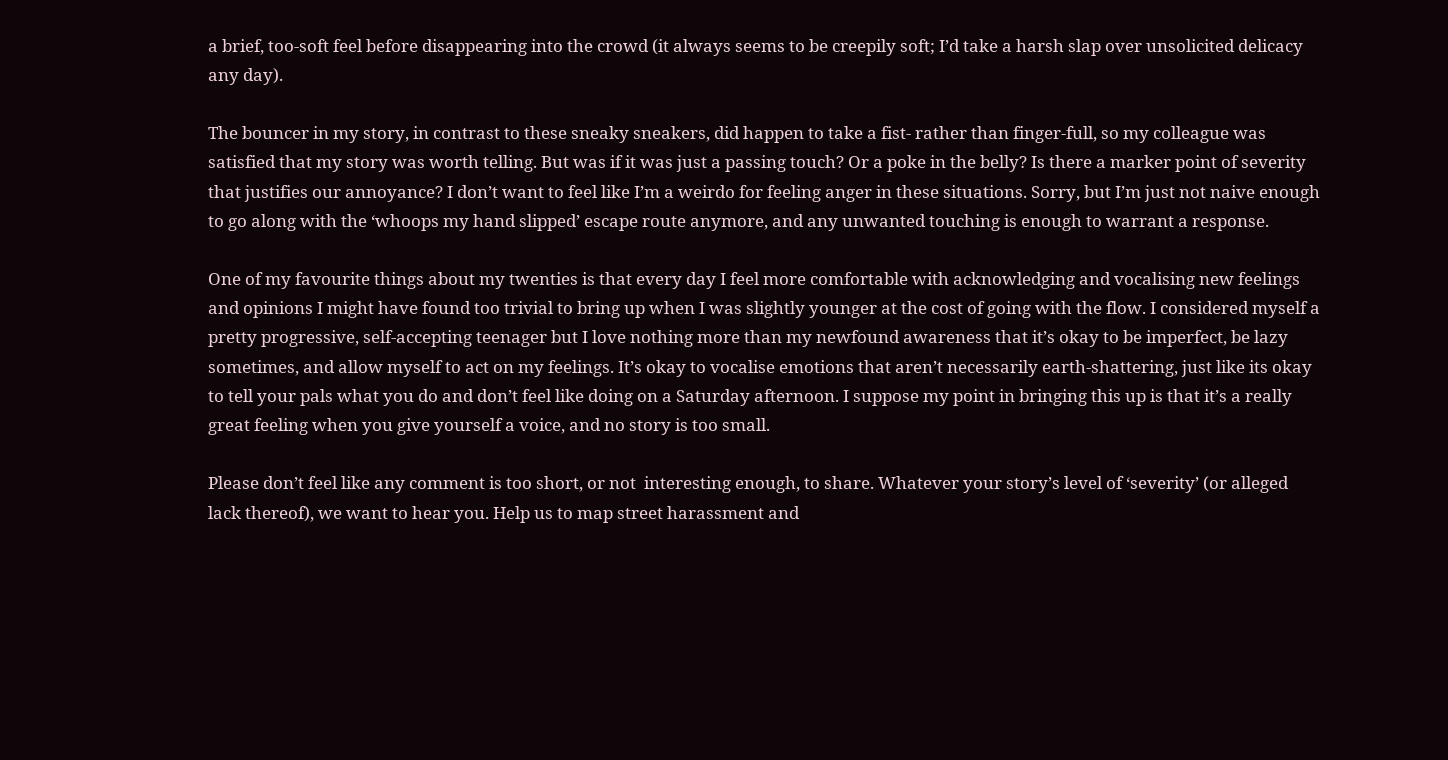a brief, too-soft feel before disappearing into the crowd (it always seems to be creepily soft; I’d take a harsh slap over unsolicited delicacy any day).

The bouncer in my story, in contrast to these sneaky sneakers, did happen to take a fist- rather than finger-full, so my colleague was satisfied that my story was worth telling. But was if it was just a passing touch? Or a poke in the belly? Is there a marker point of severity that justifies our annoyance? I don’t want to feel like I’m a weirdo for feeling anger in these situations. Sorry, but I’m just not naive enough to go along with the ‘whoops my hand slipped’ escape route anymore, and any unwanted touching is enough to warrant a response.

One of my favourite things about my twenties is that every day I feel more comfortable with acknowledging and vocalising new feelings and opinions I might have found too trivial to bring up when I was slightly younger at the cost of going with the flow. I considered myself a pretty progressive, self-accepting teenager but I love nothing more than my newfound awareness that it’s okay to be imperfect, be lazy sometimes, and allow myself to act on my feelings. It’s okay to vocalise emotions that aren’t necessarily earth-shattering, just like its okay to tell your pals what you do and don’t feel like doing on a Saturday afternoon. I suppose my point in bringing this up is that it’s a really great feeling when you give yourself a voice, and no story is too small.

Please don’t feel like any comment is too short, or not  interesting enough, to share. Whatever your story’s level of ‘severity’ (or alleged lack thereof), we want to hear you. Help us to map street harassment and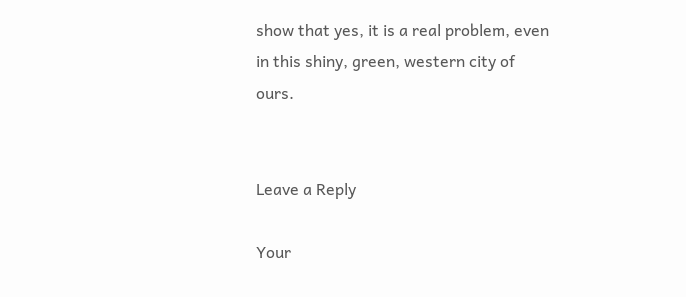show that yes, it is a real problem, even in this shiny, green, western city of ours.


Leave a Reply

Your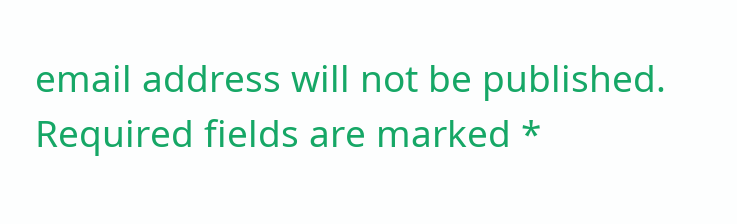email address will not be published. Required fields are marked *